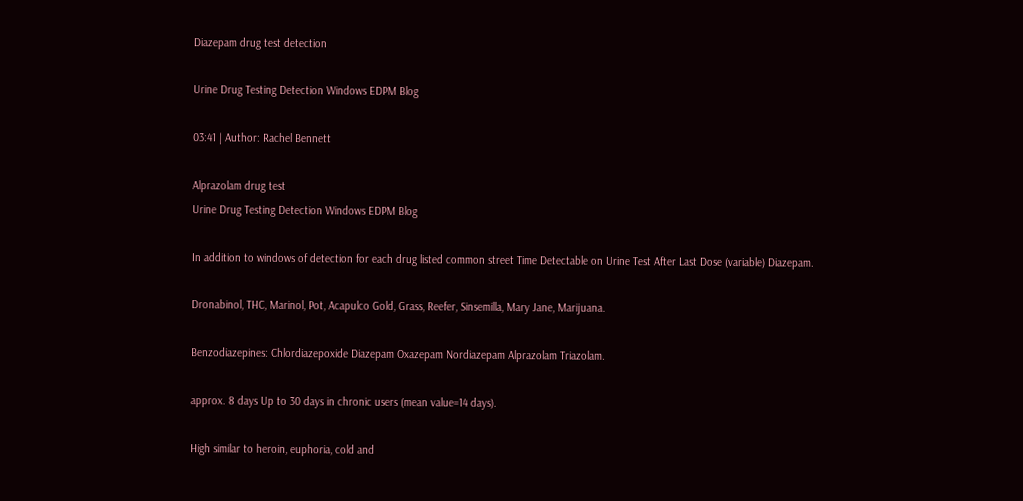Diazepam drug test detection

Urine Drug Testing Detection Windows EDPM Blog

03:41 | Author: Rachel Bennett

Alprazolam drug test
Urine Drug Testing Detection Windows EDPM Blog

In addition to windows of detection for each drug listed common street Time Detectable on Urine Test After Last Dose (variable) Diazepam.

Dronabinol, THC, Marinol, Pot, Acapulco Gold, Grass, Reefer, Sinsemilla, Mary Jane, Marijuana.

Benzodiazepines: Chlordiazepoxide Diazepam Oxazepam Nordiazepam Alprazolam Triazolam.

approx. 8 days Up to 30 days in chronic users (mean value=14 days).

High similar to heroin, euphoria, cold and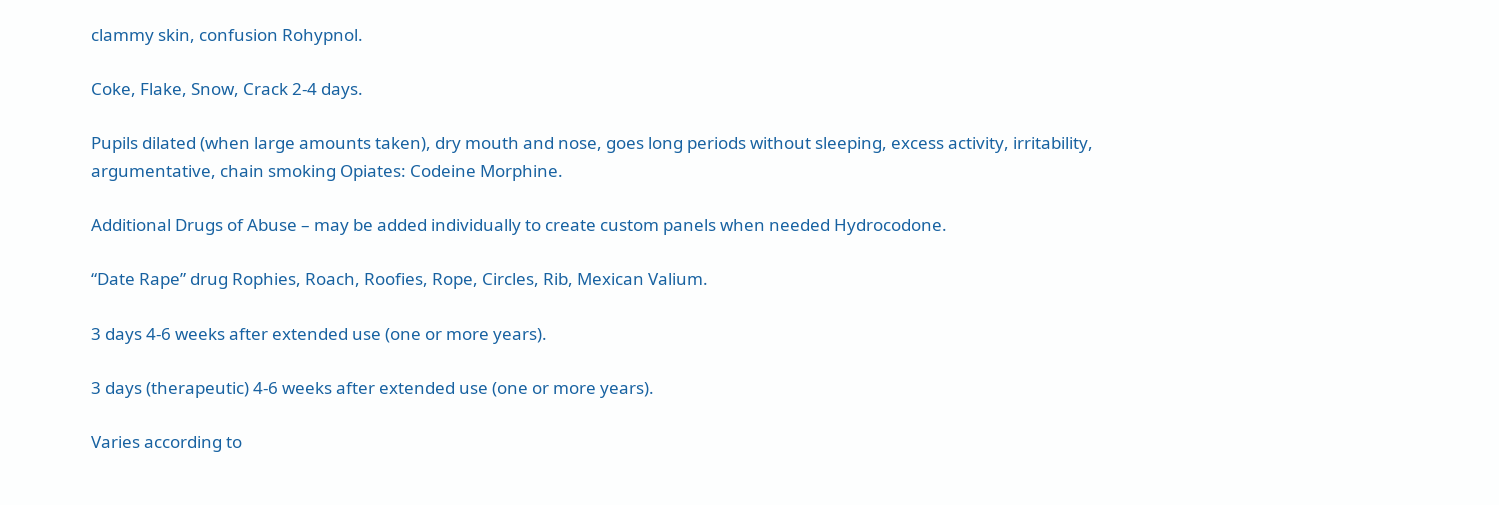clammy skin, confusion Rohypnol.

Coke, Flake, Snow, Crack 2-4 days.

Pupils dilated (when large amounts taken), dry mouth and nose, goes long periods without sleeping, excess activity, irritability, argumentative, chain smoking Opiates: Codeine Morphine.

Additional Drugs of Abuse – may be added individually to create custom panels when needed Hydrocodone.

“Date Rape” drug Rophies, Roach, Roofies, Rope, Circles, Rib, Mexican Valium.

3 days 4-6 weeks after extended use (one or more years).

3 days (therapeutic) 4-6 weeks after extended use (one or more years).

Varies according to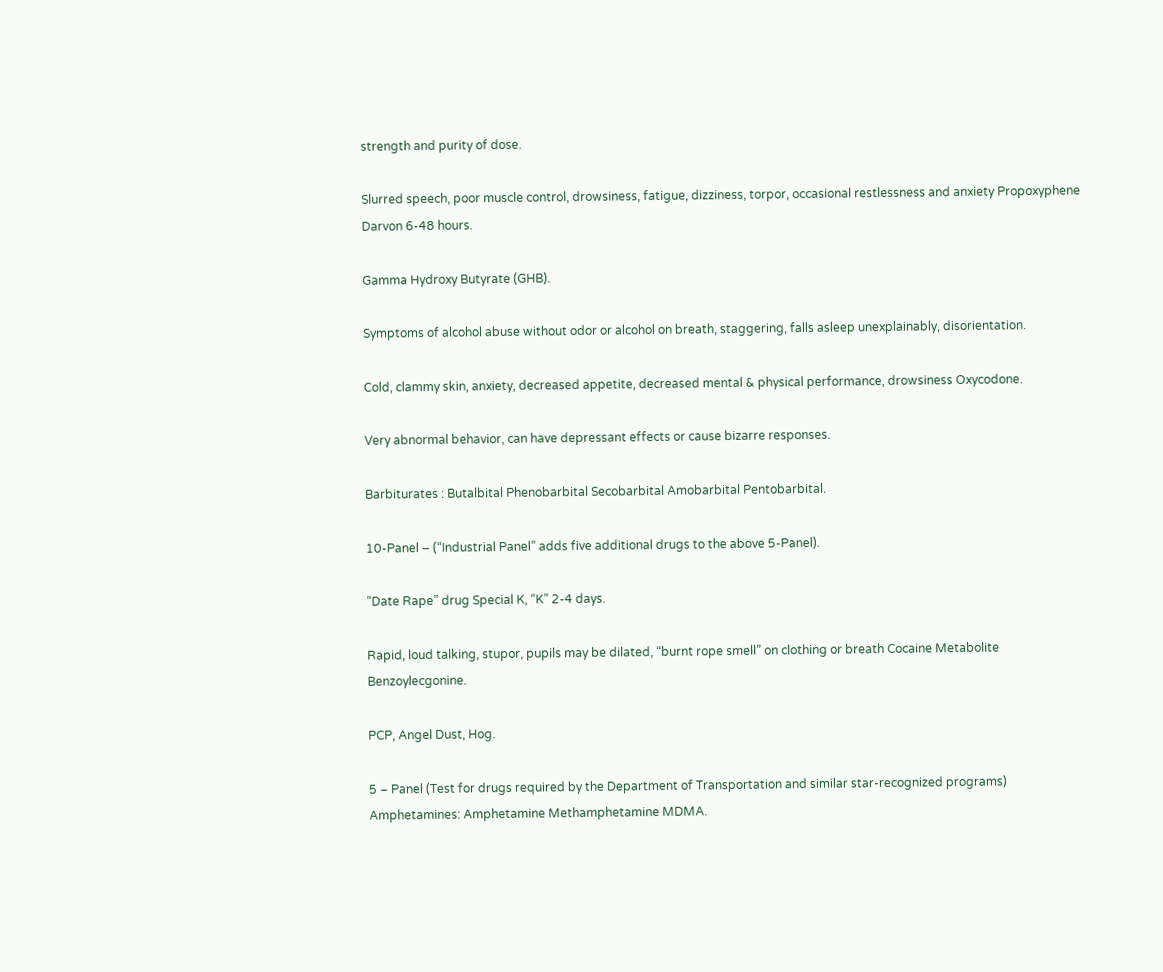strength and purity of dose.

Slurred speech, poor muscle control, drowsiness, fatigue, dizziness, torpor, occasional restlessness and anxiety Propoxyphene Darvon 6-48 hours.

Gamma Hydroxy Butyrate (GHB).

Symptoms of alcohol abuse without odor or alcohol on breath, staggering, falls asleep unexplainably, disorientation.

Cold, clammy skin, anxiety, decreased appetite, decreased mental & physical performance, drowsiness Oxycodone.

Very abnormal behavior, can have depressant effects or cause bizarre responses.

Barbiturates : Butalbital Phenobarbital Secobarbital Amobarbital Pentobarbital.

10-Panel – (“Industrial Panel” adds five additional drugs to the above 5-Panel).

“Date Rape” drug Special K, “K” 2-4 days.

Rapid, loud talking, stupor, pupils may be dilated, “burnt rope smell” on clothing or breath Cocaine Metabolite Benzoylecgonine.

PCP, Angel Dust, Hog.

5 – Panel (Test for drugs required by the Department of Transportation and similar star-recognized programs) Amphetamines: Amphetamine Methamphetamine MDMA.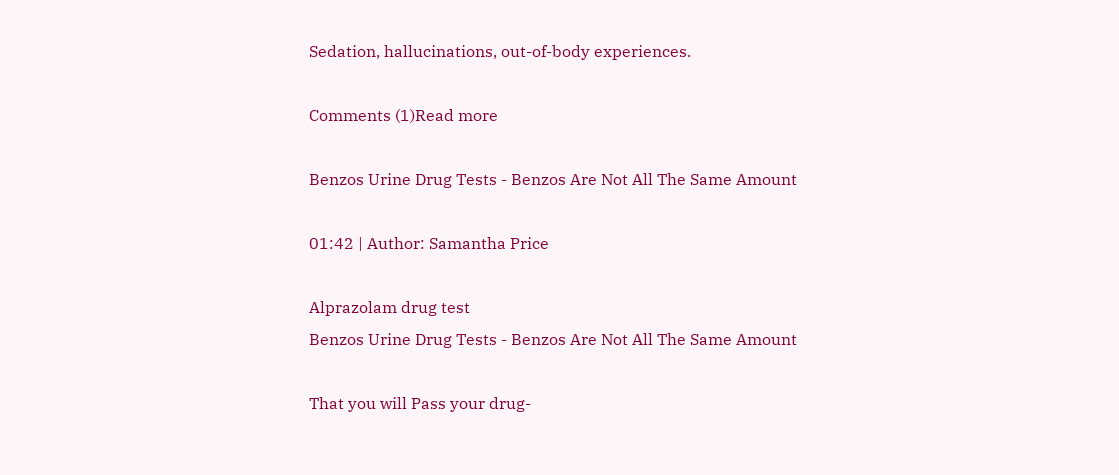Sedation, hallucinations, out-of-body experiences.

Comments (1)Read more

Benzos Urine Drug Tests - Benzos Are Not All The Same Amount

01:42 | Author: Samantha Price

Alprazolam drug test
Benzos Urine Drug Tests - Benzos Are Not All The Same Amount

That you will Pass your drug-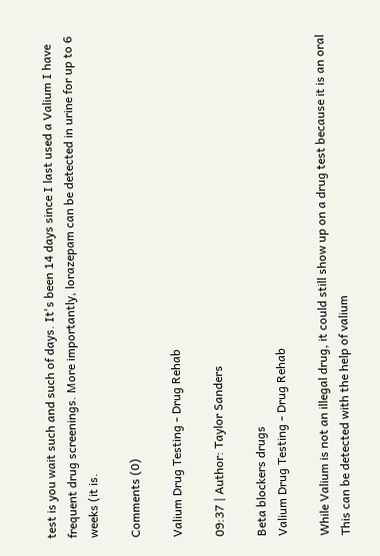test is you wait such and such of days. It's been 14 days since I last used a Valium I have frequent drug screenings. More importantly, lorazepam can be detected in urine for up to 6 weeks (it is.

Comments (0)

Valium Drug Testing - Drug Rehab

09:37 | Author: Taylor Sanders

Beta blockers drugs
Valium Drug Testing - Drug Rehab

While Valium is not an illegal drug, it could still show up on a drug test because it is an oral This can be detected with the help of valium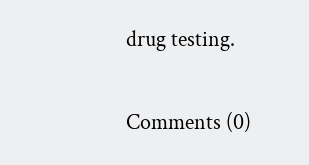drug testing.

Comments (0)